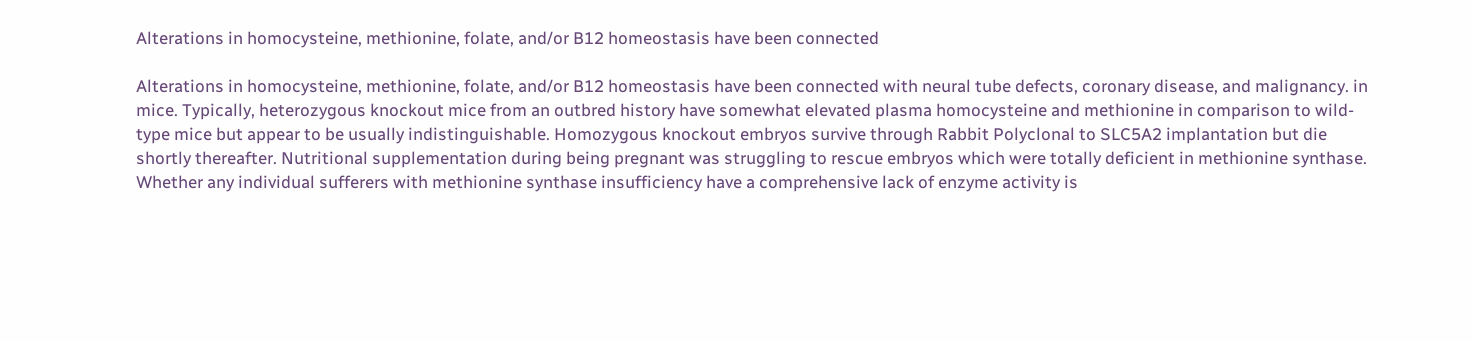Alterations in homocysteine, methionine, folate, and/or B12 homeostasis have been connected

Alterations in homocysteine, methionine, folate, and/or B12 homeostasis have been connected with neural tube defects, coronary disease, and malignancy. in mice. Typically, heterozygous knockout mice from an outbred history have somewhat elevated plasma homocysteine and methionine in comparison to wild-type mice but appear to be usually indistinguishable. Homozygous knockout embryos survive through Rabbit Polyclonal to SLC5A2 implantation but die shortly thereafter. Nutritional supplementation during being pregnant was struggling to rescue embryos which were totally deficient in methionine synthase. Whether any individual sufferers with methionine synthase insufficiency have a comprehensive lack of enzyme activity is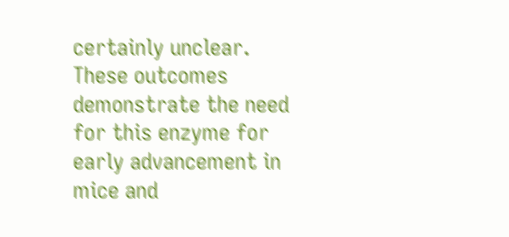certainly unclear. These outcomes demonstrate the need for this enzyme for early advancement in mice and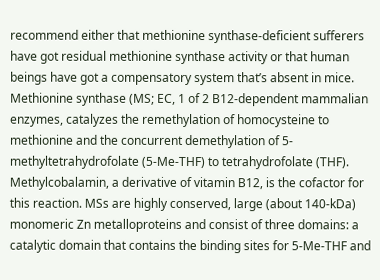recommend either that methionine synthase-deficient sufferers have got residual methionine synthase activity or that human beings have got a compensatory system that’s absent in mice. Methionine synthase (MS; EC, 1 of 2 B12-dependent mammalian enzymes, catalyzes the remethylation of homocysteine to methionine and the concurrent demethylation of 5-methyltetrahydrofolate (5-Me-THF) to tetrahydrofolate (THF). Methylcobalamin, a derivative of vitamin B12, is the cofactor for this reaction. MSs are highly conserved, large (about 140-kDa) monomeric Zn metalloproteins and consist of three domains: a catalytic domain that contains the binding sites for 5-Me-THF and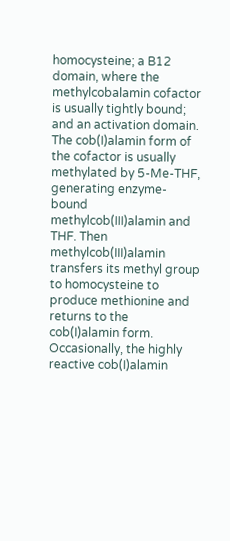homocysteine; a B12 domain, where the methylcobalamin cofactor is usually tightly bound; and an activation domain. The cob(I)alamin form of the cofactor is usually methylated by 5-Me-THF, generating enzyme-bound methylcob(III)alamin and THF. Then methylcob(III)alamin transfers its methyl group to homocysteine to produce methionine and returns to the cob(I)alamin form. Occasionally, the highly reactive cob(I)alamin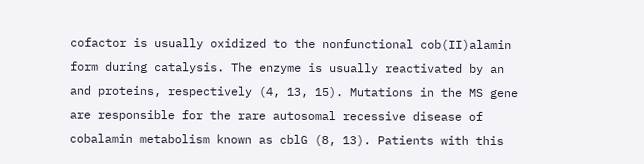cofactor is usually oxidized to the nonfunctional cob(II)alamin form during catalysis. The enzyme is usually reactivated by an and proteins, respectively (4, 13, 15). Mutations in the MS gene are responsible for the rare autosomal recessive disease of cobalamin metabolism known as cblG (8, 13). Patients with this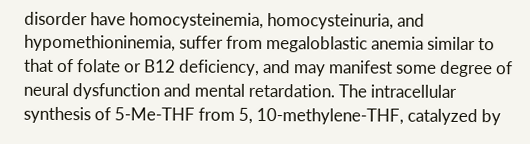disorder have homocysteinemia, homocysteinuria, and hypomethioninemia, suffer from megaloblastic anemia similar to that of folate or B12 deficiency, and may manifest some degree of neural dysfunction and mental retardation. The intracellular synthesis of 5-Me-THF from 5, 10-methylene-THF, catalyzed by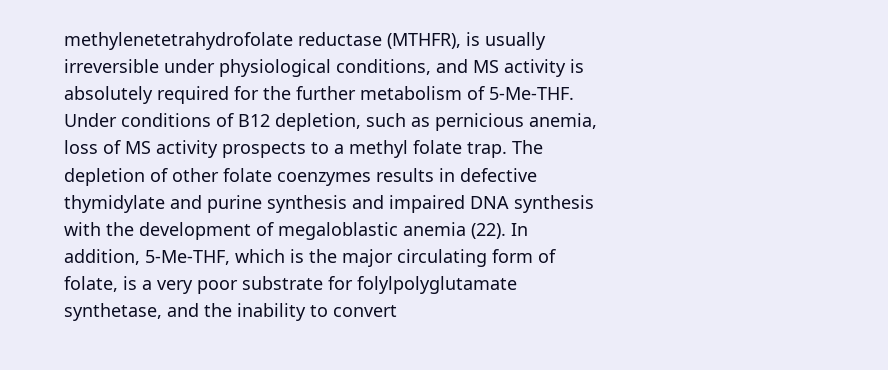methylenetetrahydrofolate reductase (MTHFR), is usually irreversible under physiological conditions, and MS activity is absolutely required for the further metabolism of 5-Me-THF. Under conditions of B12 depletion, such as pernicious anemia, loss of MS activity prospects to a methyl folate trap. The depletion of other folate coenzymes results in defective thymidylate and purine synthesis and impaired DNA synthesis with the development of megaloblastic anemia (22). In addition, 5-Me-THF, which is the major circulating form of folate, is a very poor substrate for folylpolyglutamate synthetase, and the inability to convert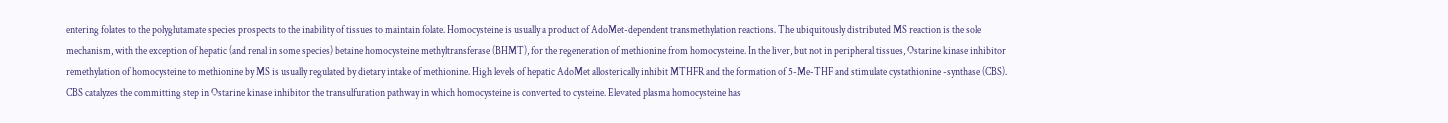entering folates to the polyglutamate species prospects to the inability of tissues to maintain folate. Homocysteine is usually a product of AdoMet-dependent transmethylation reactions. The ubiquitously distributed MS reaction is the sole mechanism, with the exception of hepatic (and renal in some species) betaine homocysteine methyltransferase (BHMT), for the regeneration of methionine from homocysteine. In the liver, but not in peripheral tissues, Ostarine kinase inhibitor remethylation of homocysteine to methionine by MS is usually regulated by dietary intake of methionine. High levels of hepatic AdoMet allosterically inhibit MTHFR and the formation of 5-Me-THF and stimulate cystathionine -synthase (CBS). CBS catalyzes the committing step in Ostarine kinase inhibitor the transulfuration pathway in which homocysteine is converted to cysteine. Elevated plasma homocysteine has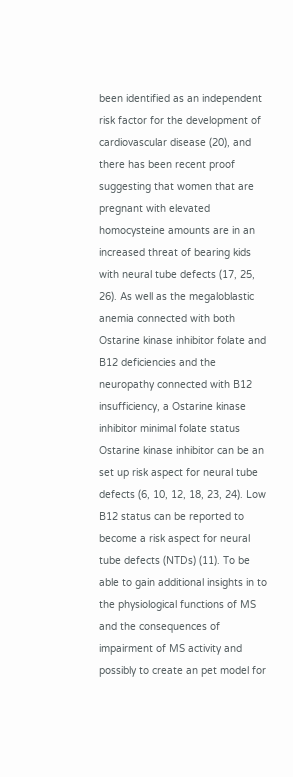been identified as an independent risk factor for the development of cardiovascular disease (20), and there has been recent proof suggesting that women that are pregnant with elevated homocysteine amounts are in an increased threat of bearing kids with neural tube defects (17, 25, 26). As well as the megaloblastic anemia connected with both Ostarine kinase inhibitor folate and B12 deficiencies and the neuropathy connected with B12 insufficiency, a Ostarine kinase inhibitor minimal folate status Ostarine kinase inhibitor can be an set up risk aspect for neural tube defects (6, 10, 12, 18, 23, 24). Low B12 status can be reported to become a risk aspect for neural tube defects (NTDs) (11). To be able to gain additional insights in to the physiological functions of MS and the consequences of impairment of MS activity and possibly to create an pet model for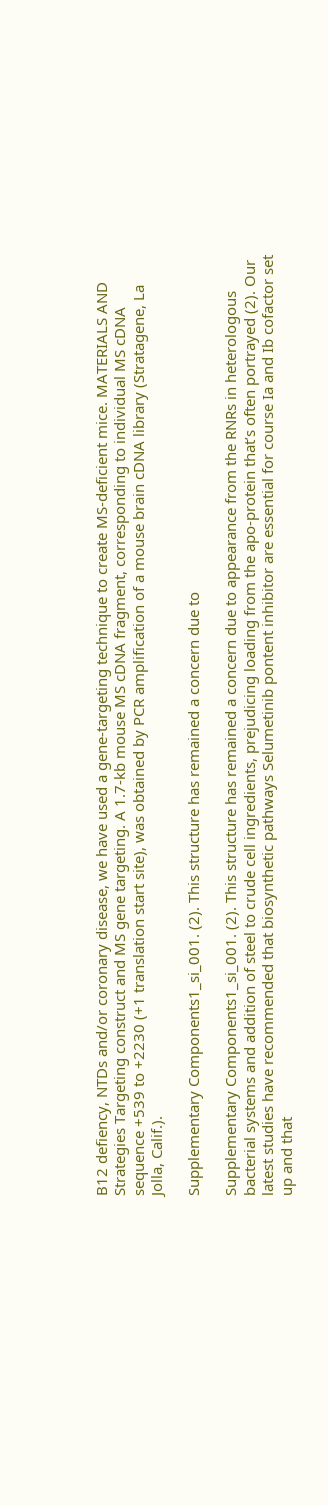B12 defiency, NTDs and/or coronary disease, we have used a gene-targeting technique to create MS-deficient mice. MATERIALS AND Strategies Targeting construct and MS gene targeting. A 1.7-kb mouse MS cDNA fragment, corresponding to individual MS cDNA sequence +539 to +2230 (+1 translation start site), was obtained by PCR amplification of a mouse brain cDNA library (Stratagene, La Jolla, Calif.).

Supplementary Components1_si_001. (2). This structure has remained a concern due to

Supplementary Components1_si_001. (2). This structure has remained a concern due to appearance from the RNRs in heterologous bacterial systems and addition of steel to crude cell ingredients, prejudicing loading from the apo-protein that’s often portrayed (2). Our latest studies have recommended that biosynthetic pathways Selumetinib pontent inhibitor are essential for course Ia and Ib cofactor set up and that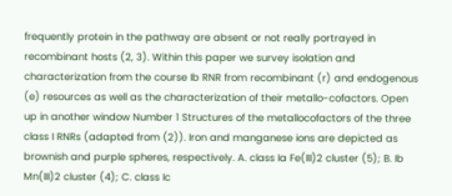frequently protein in the pathway are absent or not really portrayed in recombinant hosts (2, 3). Within this paper we survey isolation and characterization from the course Ib RNR from recombinant (r) and endogenous (e) resources as well as the characterization of their metallo-cofactors. Open up in another window Number 1 Structures of the metallocofactors of the three class I RNRs (adapted from (2)). Iron and manganese ions are depicted as brownish and purple spheres, respectively. A. class Ia Fe(III)2 cluster (5); B. Ib Mn(III)2 cluster (4); C. class Ic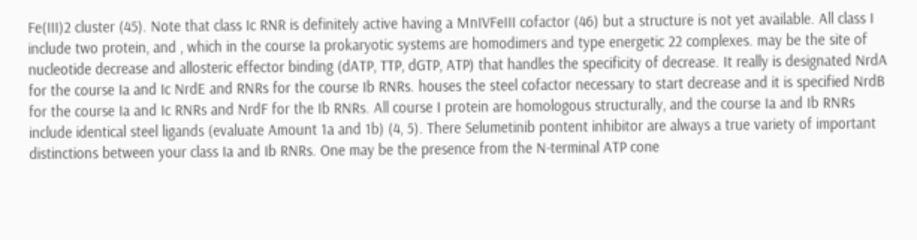Fe(III)2 cluster (45). Note that class Ic RNR is definitely active having a MnIVFeIII cofactor (46) but a structure is not yet available. All class I include two protein, and , which in the course Ia prokaryotic systems are homodimers and type energetic 22 complexes. may be the site of nucleotide decrease and allosteric effector binding (dATP, TTP, dGTP, ATP) that handles the specificity of decrease. It really is designated NrdA for the course Ia and Ic NrdE and RNRs for the course Ib RNRs. houses the steel cofactor necessary to start decrease and it is specified NrdB for the course Ia and Ic RNRs and NrdF for the Ib RNRs. All course I protein are homologous structurally, and the course Ia and Ib RNRs include identical steel ligands (evaluate Amount 1a and 1b) (4, 5). There Selumetinib pontent inhibitor are always a true variety of important distinctions between your class Ia and Ib RNRs. One may be the presence from the N-terminal ATP cone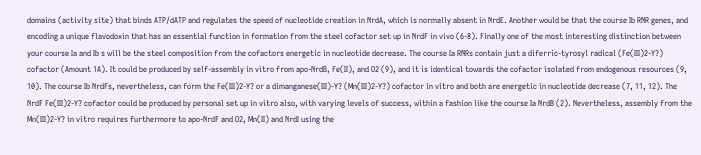domains (activity site) that binds ATP/dATP and regulates the speed of nucleotide creation in NrdA, which is normally absent in NrdE. Another would be that the course Ib RNR genes, and encoding a unique flavodoxin that has an essential function in formation from the steel cofactor set up in NrdF in vivo (6-8). Finally one of the most interesting distinction between your course Ia and Ib s will be the steel composition from the cofactors energetic in nucleotide decrease. The course Ia RNRs contain just a diferric-tyrosyl radical (Fe(III)2-Y?) cofactor (Amount 1A). It could be produced by self-assembly in vitro from apo-NrdB, Fe(II), and O2 (9), and it is identical towards the cofactor isolated from endogenous resources (9, 10). The course Ib NrdFs, nevertheless, can form the Fe(III)2-Y? or a dimanganese(III)-Y? (Mn(III)2-Y?) cofactor in vitro and both are energetic in nucleotide decrease (7, 11, 12). The NrdF Fe(III)2-Y? cofactor could be produced by personal set up in vitro also, with varying levels of success, within a fashion like the course Ia NrdB (2). Nevertheless, assembly from the Mn(III)2-Y? in vitro requires furthermore to apo-NrdF and O2, Mn(II) and NrdI using the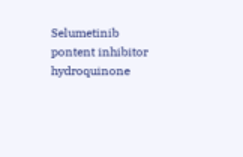Selumetinib pontent inhibitor hydroquinone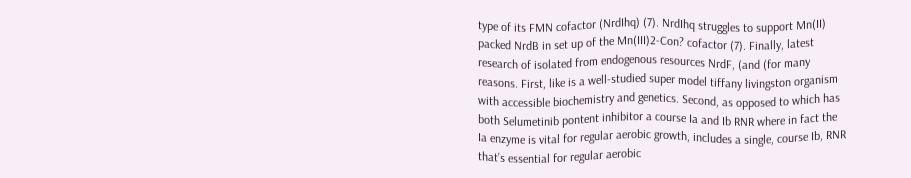type of its FMN cofactor (NrdIhq) (7). NrdIhq struggles to support Mn(II) packed NrdB in set up of the Mn(III)2-Con? cofactor (7). Finally, latest research of isolated from endogenous resources NrdF, (and (for many reasons. First, like is a well-studied super model tiffany livingston organism with accessible biochemistry and genetics. Second, as opposed to which has both Selumetinib pontent inhibitor a course Ia and Ib RNR where in fact the Ia enzyme is vital for regular aerobic growth, includes a single, course Ib, RNR that’s essential for regular aerobic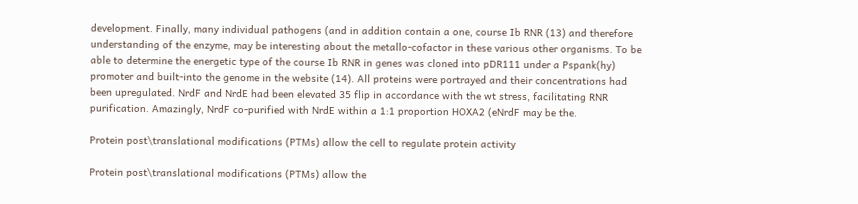development. Finally, many individual pathogens (and in addition contain a one, course Ib RNR (13) and therefore understanding of the enzyme, may be interesting about the metallo-cofactor in these various other organisms. To be able to determine the energetic type of the course Ib RNR in genes was cloned into pDR111 under a Pspank(hy) promoter and built-into the genome in the website (14). All proteins were portrayed and their concentrations had been upregulated. NrdF and NrdE had been elevated 35 flip in accordance with the wt stress, facilitating RNR purification. Amazingly, NrdF co-purified with NrdE within a 1:1 proportion HOXA2 (eNrdF may be the.

Protein post\translational modifications (PTMs) allow the cell to regulate protein activity

Protein post\translational modifications (PTMs) allow the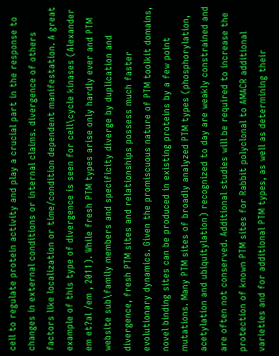cell to regulate protein activity and play a crucial part in the response to changes in external conditions or internal claims. divergence of others factors like localization or time/condition dependent manifestation. A great example of this type of divergence is seen for cell\cycle kinases (Alexander em et?al /em , 2011). While fresh PTM types arise only hardly ever and PTM website sub\family members and specificity diverge by duplication and divergence, fresh PTM sites and relationships possess much faster evolutionary dynamics. Given the promiscuous nature of PTM toolkit domains, novel binding sites can be produced in existing proteins by a few point mutations. Many PTM sites of broadly analyzed PTM types (phosphorylation, acetylation and ubiquitylation) recognized to day are weakly constrained and are often not conserved. Additional studies will be required to increase the protection of known PTM sites for Rabbit polyclonal to AMACR additional varieties and for additional PTM types, as well as determining their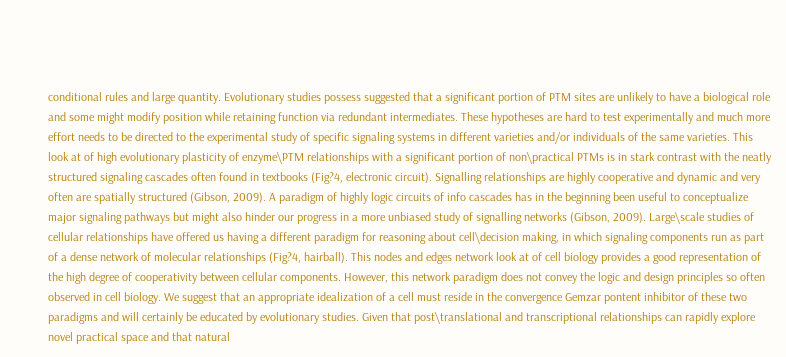conditional rules and large quantity. Evolutionary studies possess suggested that a significant portion of PTM sites are unlikely to have a biological role and some might modify position while retaining function via redundant intermediates. These hypotheses are hard to test experimentally and much more effort needs to be directed to the experimental study of specific signaling systems in different varieties and/or individuals of the same varieties. This look at of high evolutionary plasticity of enzyme\PTM relationships with a significant portion of non\practical PTMs is in stark contrast with the neatly structured signaling cascades often found in textbooks (Fig?4, electronic circuit). Signalling relationships are highly cooperative and dynamic and very often are spatially structured (Gibson, 2009). A paradigm of highly logic circuits of info cascades has in the beginning been useful to conceptualize major signaling pathways but might also hinder our progress in a more unbiased study of signalling networks (Gibson, 2009). Large\scale studies of cellular relationships have offered us having a different paradigm for reasoning about cell\decision making, in which signaling components run as part of a dense network of molecular relationships (Fig?4, hairball). This nodes and edges network look at of cell biology provides a good representation of the high degree of cooperativity between cellular components. However, this network paradigm does not convey the logic and design principles so often observed in cell biology. We suggest that an appropriate idealization of a cell must reside in the convergence Gemzar pontent inhibitor of these two paradigms and will certainly be educated by evolutionary studies. Given that post\translational and transcriptional relationships can rapidly explore novel practical space and that natural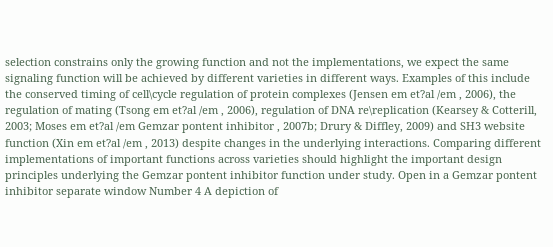selection constrains only the growing function and not the implementations, we expect the same signaling function will be achieved by different varieties in different ways. Examples of this include the conserved timing of cell\cycle regulation of protein complexes (Jensen em et?al /em , 2006), the regulation of mating (Tsong em et?al /em , 2006), regulation of DNA re\replication (Kearsey & Cotterill, 2003; Moses em et?al /em Gemzar pontent inhibitor , 2007b; Drury & Diffley, 2009) and SH3 website function (Xin em et?al /em , 2013) despite changes in the underlying interactions. Comparing different implementations of important functions across varieties should highlight the important design principles underlying the Gemzar pontent inhibitor function under study. Open in a Gemzar pontent inhibitor separate window Number 4 A depiction of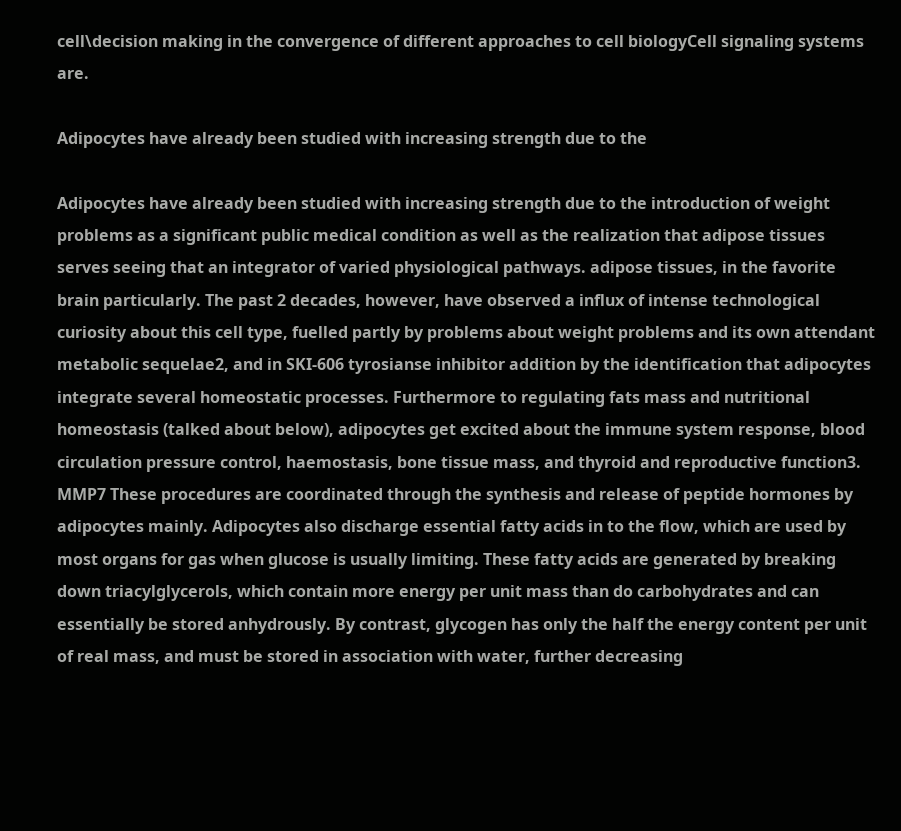cell\decision making in the convergence of different approaches to cell biologyCell signaling systems are.

Adipocytes have already been studied with increasing strength due to the

Adipocytes have already been studied with increasing strength due to the introduction of weight problems as a significant public medical condition as well as the realization that adipose tissues serves seeing that an integrator of varied physiological pathways. adipose tissues, in the favorite brain particularly. The past 2 decades, however, have observed a influx of intense technological curiosity about this cell type, fuelled partly by problems about weight problems and its own attendant metabolic sequelae2, and in SKI-606 tyrosianse inhibitor addition by the identification that adipocytes integrate several homeostatic processes. Furthermore to regulating fats mass and nutritional homeostasis (talked about below), adipocytes get excited about the immune system response, blood circulation pressure control, haemostasis, bone tissue mass, and thyroid and reproductive function3. MMP7 These procedures are coordinated through the synthesis and release of peptide hormones by adipocytes mainly. Adipocytes also discharge essential fatty acids in to the flow, which are used by most organs for gas when glucose is usually limiting. These fatty acids are generated by breaking down triacylglycerols, which contain more energy per unit mass than do carbohydrates and can essentially be stored anhydrously. By contrast, glycogen has only the half the energy content per unit of real mass, and must be stored in association with water, further decreasing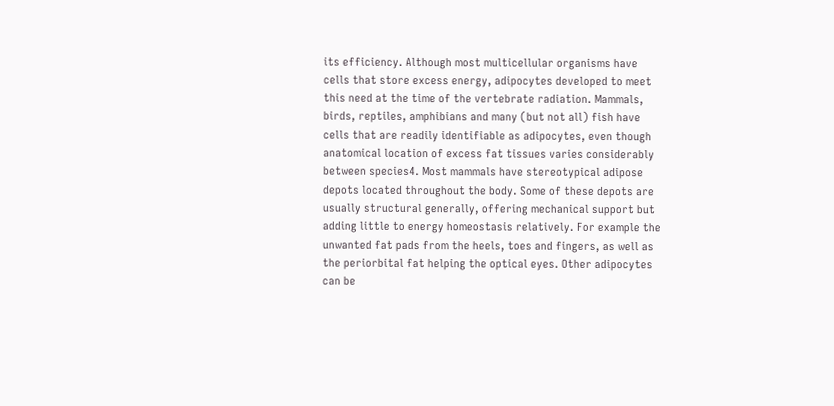its efficiency. Although most multicellular organisms have cells that store excess energy, adipocytes developed to meet this need at the time of the vertebrate radiation. Mammals, birds, reptiles, amphibians and many (but not all) fish have cells that are readily identifiable as adipocytes, even though anatomical location of excess fat tissues varies considerably between species4. Most mammals have stereotypical adipose depots located throughout the body. Some of these depots are usually structural generally, offering mechanical support but adding little to energy homeostasis relatively. For example the unwanted fat pads from the heels, toes and fingers, as well as the periorbital fat helping the optical eyes. Other adipocytes can be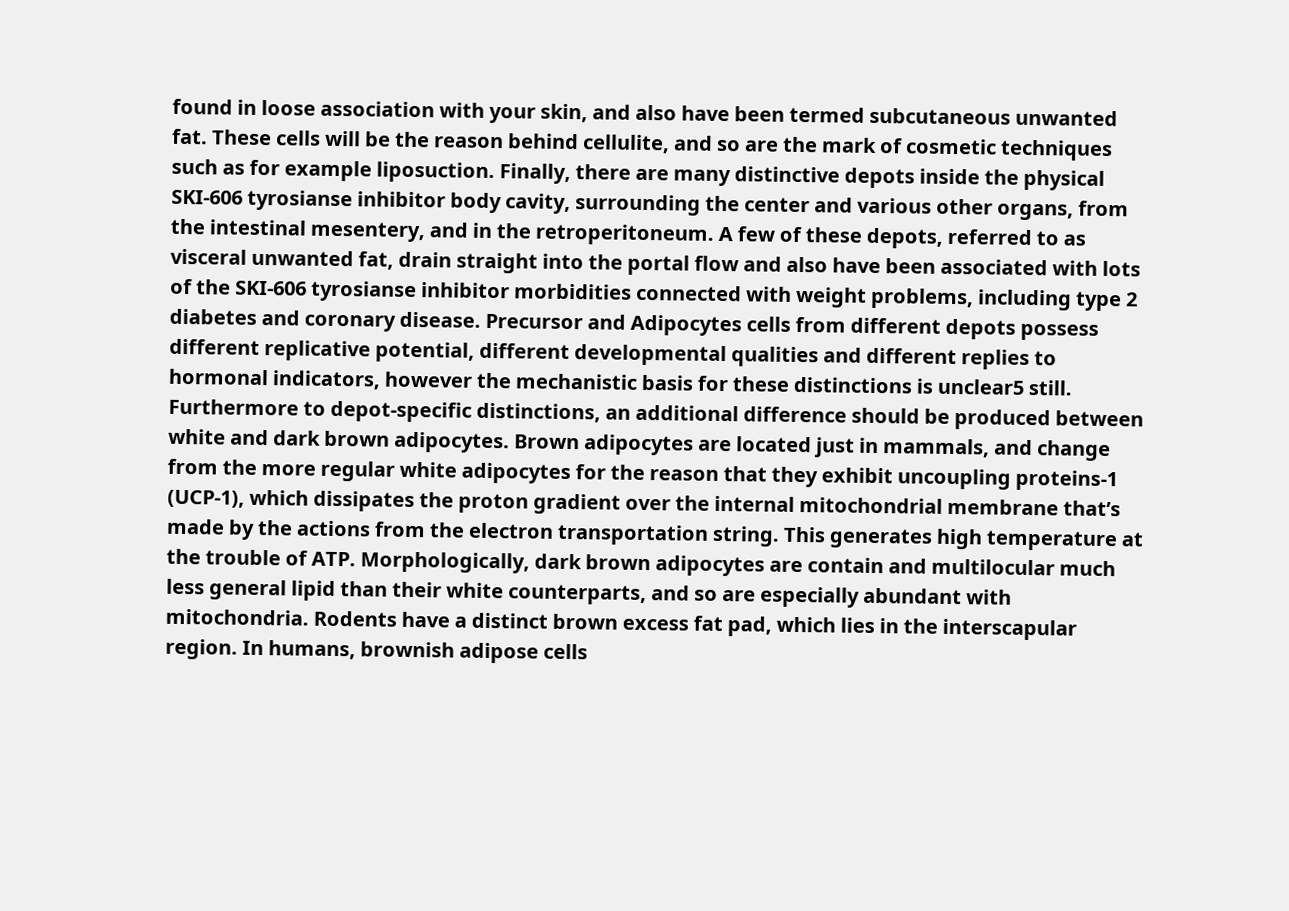found in loose association with your skin, and also have been termed subcutaneous unwanted fat. These cells will be the reason behind cellulite, and so are the mark of cosmetic techniques such as for example liposuction. Finally, there are many distinctive depots inside the physical SKI-606 tyrosianse inhibitor body cavity, surrounding the center and various other organs, from the intestinal mesentery, and in the retroperitoneum. A few of these depots, referred to as visceral unwanted fat, drain straight into the portal flow and also have been associated with lots of the SKI-606 tyrosianse inhibitor morbidities connected with weight problems, including type 2 diabetes and coronary disease. Precursor and Adipocytes cells from different depots possess different replicative potential, different developmental qualities and different replies to hormonal indicators, however the mechanistic basis for these distinctions is unclear5 still. Furthermore to depot-specific distinctions, an additional difference should be produced between white and dark brown adipocytes. Brown adipocytes are located just in mammals, and change from the more regular white adipocytes for the reason that they exhibit uncoupling proteins-1 (UCP-1), which dissipates the proton gradient over the internal mitochondrial membrane that’s made by the actions from the electron transportation string. This generates high temperature at the trouble of ATP. Morphologically, dark brown adipocytes are contain and multilocular much less general lipid than their white counterparts, and so are especially abundant with mitochondria. Rodents have a distinct brown excess fat pad, which lies in the interscapular region. In humans, brownish adipose cells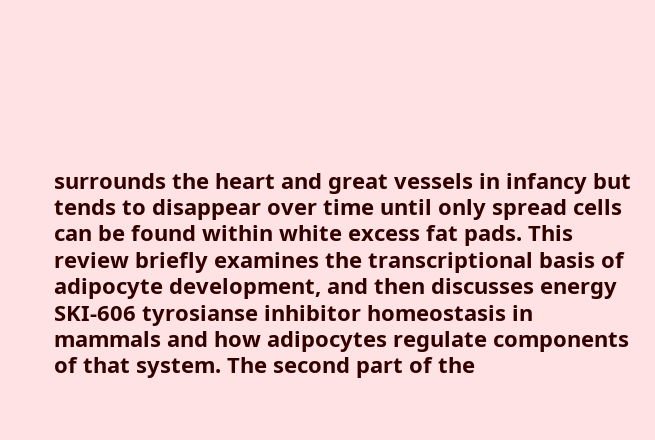surrounds the heart and great vessels in infancy but tends to disappear over time until only spread cells can be found within white excess fat pads. This review briefly examines the transcriptional basis of adipocyte development, and then discusses energy SKI-606 tyrosianse inhibitor homeostasis in mammals and how adipocytes regulate components of that system. The second part of the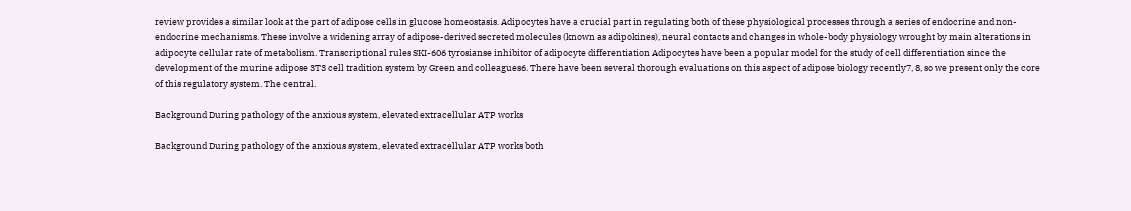review provides a similar look at the part of adipose cells in glucose homeostasis. Adipocytes have a crucial part in regulating both of these physiological processes through a series of endocrine and non-endocrine mechanisms. These involve a widening array of adipose-derived secreted molecules (known as adipokines), neural contacts and changes in whole-body physiology wrought by main alterations in adipocyte cellular rate of metabolism. Transcriptional rules SKI-606 tyrosianse inhibitor of adipocyte differentiation Adipocytes have been a popular model for the study of cell differentiation since the development of the murine adipose 3T3 cell tradition system by Green and colleagues6. There have been several thorough evaluations on this aspect of adipose biology recently7, 8, so we present only the core of this regulatory system. The central.

Background During pathology of the anxious system, elevated extracellular ATP works

Background During pathology of the anxious system, elevated extracellular ATP works both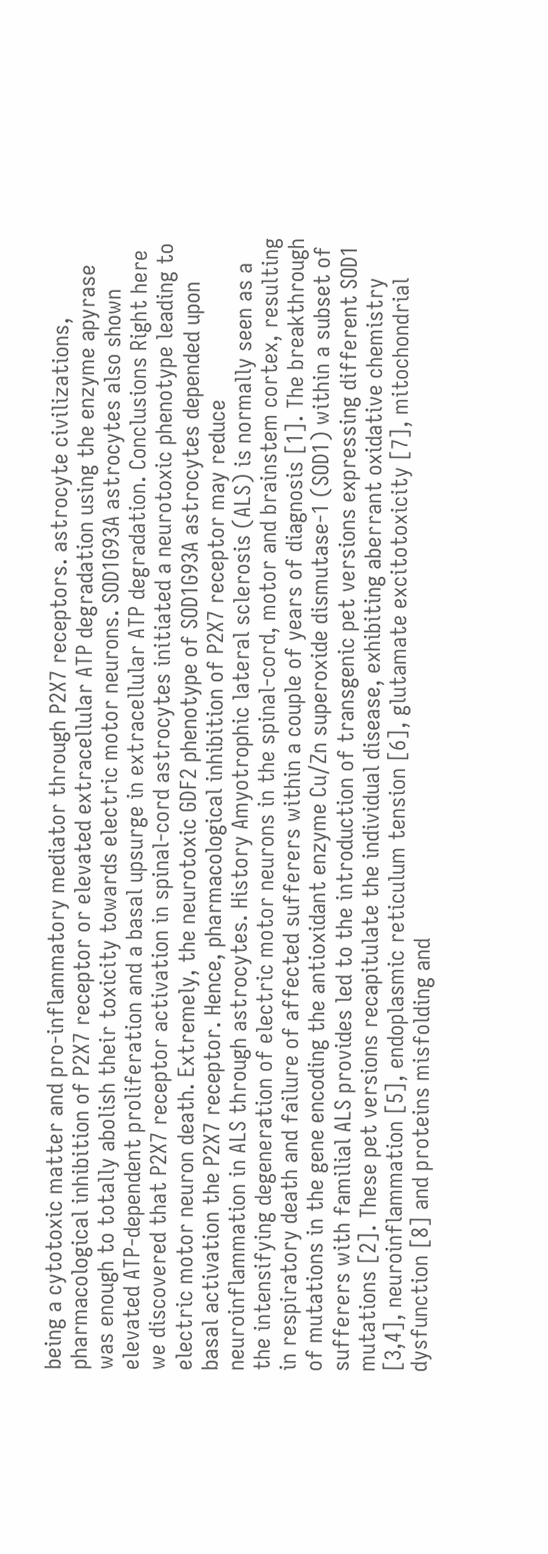being a cytotoxic matter and pro-inflammatory mediator through P2X7 receptors. astrocyte civilizations, pharmacological inhibition of P2X7 receptor or elevated extracellular ATP degradation using the enzyme apyrase was enough to totally abolish their toxicity towards electric motor neurons. SOD1G93A astrocytes also shown elevated ATP-dependent proliferation and a basal upsurge in extracellular ATP degradation. Conclusions Right here we discovered that P2X7 receptor activation in spinal-cord astrocytes initiated a neurotoxic phenotype leading to electric motor neuron death. Extremely, the neurotoxic GDF2 phenotype of SOD1G93A astrocytes depended upon basal activation the P2X7 receptor. Hence, pharmacological inhibition of P2X7 receptor may reduce neuroinflammation in ALS through astrocytes. History Amyotrophic lateral sclerosis (ALS) is normally seen as a the intensifying degeneration of electric motor neurons in the spinal-cord, motor and brainstem cortex, resulting in respiratory death and failure of affected sufferers within a couple of years of diagnosis [1]. The breakthrough of mutations in the gene encoding the antioxidant enzyme Cu/Zn superoxide dismutase-1 (SOD1) within a subset of sufferers with familial ALS provides led to the introduction of transgenic pet versions expressing different SOD1 mutations [2]. These pet versions recapitulate the individual disease, exhibiting aberrant oxidative chemistry [3,4], neuroinflammation [5], endoplasmic reticulum tension [6], glutamate excitotoxicity [7], mitochondrial dysfunction [8] and proteins misfolding and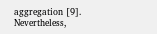aggregation [9]. Nevertheless,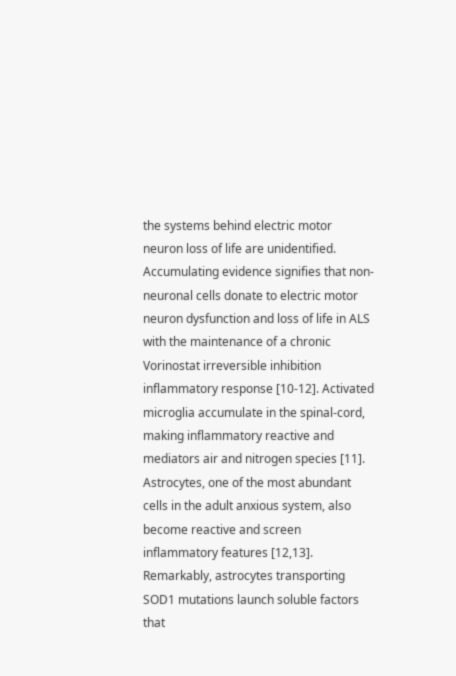the systems behind electric motor neuron loss of life are unidentified. Accumulating evidence signifies that non-neuronal cells donate to electric motor neuron dysfunction and loss of life in ALS with the maintenance of a chronic Vorinostat irreversible inhibition inflammatory response [10-12]. Activated microglia accumulate in the spinal-cord, making inflammatory reactive and mediators air and nitrogen species [11]. Astrocytes, one of the most abundant cells in the adult anxious system, also become reactive and screen inflammatory features [12,13]. Remarkably, astrocytes transporting SOD1 mutations launch soluble factors that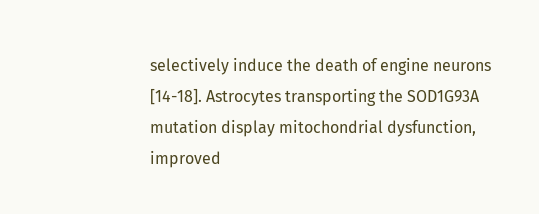selectively induce the death of engine neurons [14-18]. Astrocytes transporting the SOD1G93A mutation display mitochondrial dysfunction, improved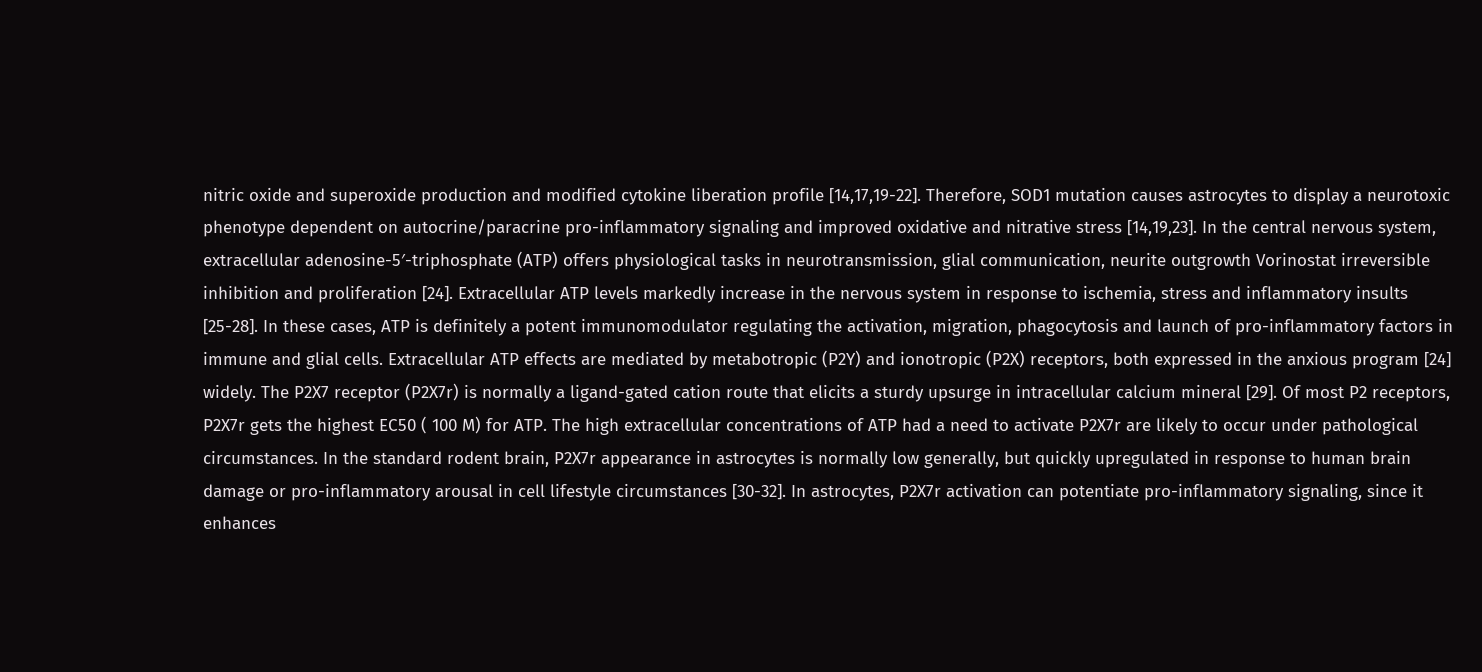nitric oxide and superoxide production and modified cytokine liberation profile [14,17,19-22]. Therefore, SOD1 mutation causes astrocytes to display a neurotoxic phenotype dependent on autocrine/paracrine pro-inflammatory signaling and improved oxidative and nitrative stress [14,19,23]. In the central nervous system, extracellular adenosine-5′-triphosphate (ATP) offers physiological tasks in neurotransmission, glial communication, neurite outgrowth Vorinostat irreversible inhibition and proliferation [24]. Extracellular ATP levels markedly increase in the nervous system in response to ischemia, stress and inflammatory insults [25-28]. In these cases, ATP is definitely a potent immunomodulator regulating the activation, migration, phagocytosis and launch of pro-inflammatory factors in immune and glial cells. Extracellular ATP effects are mediated by metabotropic (P2Y) and ionotropic (P2X) receptors, both expressed in the anxious program [24] widely. The P2X7 receptor (P2X7r) is normally a ligand-gated cation route that elicits a sturdy upsurge in intracellular calcium mineral [29]. Of most P2 receptors, P2X7r gets the highest EC50 ( 100 M) for ATP. The high extracellular concentrations of ATP had a need to activate P2X7r are likely to occur under pathological circumstances. In the standard rodent brain, P2X7r appearance in astrocytes is normally low generally, but quickly upregulated in response to human brain damage or pro-inflammatory arousal in cell lifestyle circumstances [30-32]. In astrocytes, P2X7r activation can potentiate pro-inflammatory signaling, since it enhances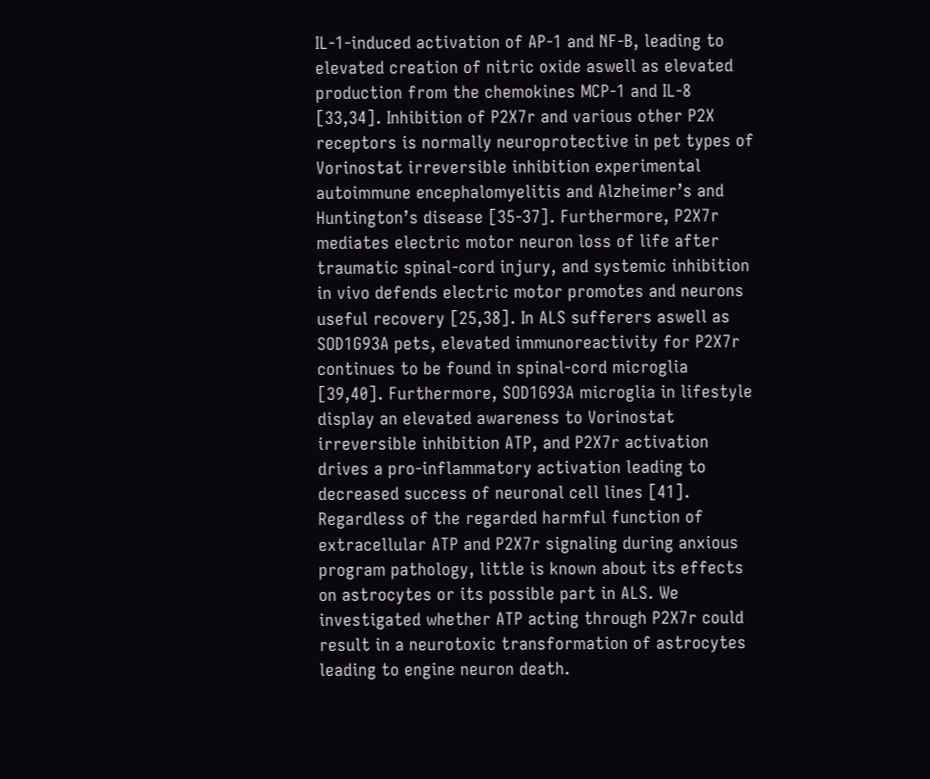IL-1-induced activation of AP-1 and NF-B, leading to elevated creation of nitric oxide aswell as elevated production from the chemokines MCP-1 and IL-8 [33,34]. Inhibition of P2X7r and various other P2X receptors is normally neuroprotective in pet types of Vorinostat irreversible inhibition experimental autoimmune encephalomyelitis and Alzheimer’s and Huntington’s disease [35-37]. Furthermore, P2X7r mediates electric motor neuron loss of life after traumatic spinal-cord injury, and systemic inhibition in vivo defends electric motor promotes and neurons useful recovery [25,38]. In ALS sufferers aswell as SOD1G93A pets, elevated immunoreactivity for P2X7r continues to be found in spinal-cord microglia [39,40]. Furthermore, SOD1G93A microglia in lifestyle display an elevated awareness to Vorinostat irreversible inhibition ATP, and P2X7r activation drives a pro-inflammatory activation leading to decreased success of neuronal cell lines [41]. Regardless of the regarded harmful function of extracellular ATP and P2X7r signaling during anxious program pathology, little is known about its effects on astrocytes or its possible part in ALS. We investigated whether ATP acting through P2X7r could result in a neurotoxic transformation of astrocytes leading to engine neuron death.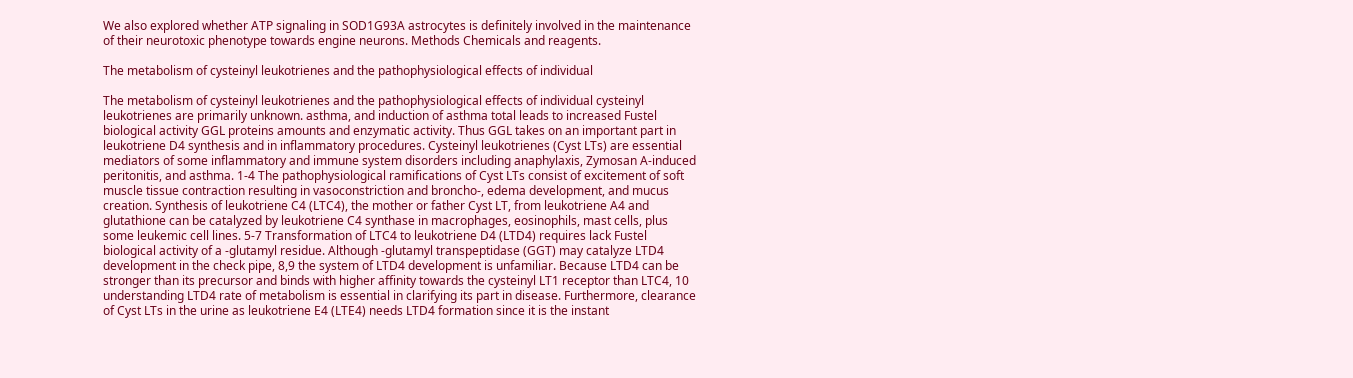We also explored whether ATP signaling in SOD1G93A astrocytes is definitely involved in the maintenance of their neurotoxic phenotype towards engine neurons. Methods Chemicals and reagents.

The metabolism of cysteinyl leukotrienes and the pathophysiological effects of individual

The metabolism of cysteinyl leukotrienes and the pathophysiological effects of individual cysteinyl leukotrienes are primarily unknown. asthma, and induction of asthma total leads to increased Fustel biological activity GGL proteins amounts and enzymatic activity. Thus GGL takes on an important part in leukotriene D4 synthesis and in inflammatory procedures. Cysteinyl leukotrienes (Cyst LTs) are essential mediators of some inflammatory and immune system disorders including anaphylaxis, Zymosan A-induced peritonitis, and asthma. 1-4 The pathophysiological ramifications of Cyst LTs consist of excitement of soft muscle tissue contraction resulting in vasoconstriction and broncho-, edema development, and mucus creation. Synthesis of leukotriene C4 (LTC4), the mother or father Cyst LT, from leukotriene A4 and glutathione can be catalyzed by leukotriene C4 synthase in macrophages, eosinophils, mast cells, plus some leukemic cell lines. 5-7 Transformation of LTC4 to leukotriene D4 (LTD4) requires lack Fustel biological activity of a -glutamyl residue. Although -glutamyl transpeptidase (GGT) may catalyze LTD4 development in the check pipe, 8,9 the system of LTD4 development is unfamiliar. Because LTD4 can be stronger than its precursor and binds with higher affinity towards the cysteinyl LT1 receptor than LTC4, 10 understanding LTD4 rate of metabolism is essential in clarifying its part in disease. Furthermore, clearance of Cyst LTs in the urine as leukotriene E4 (LTE4) needs LTD4 formation since it is the instant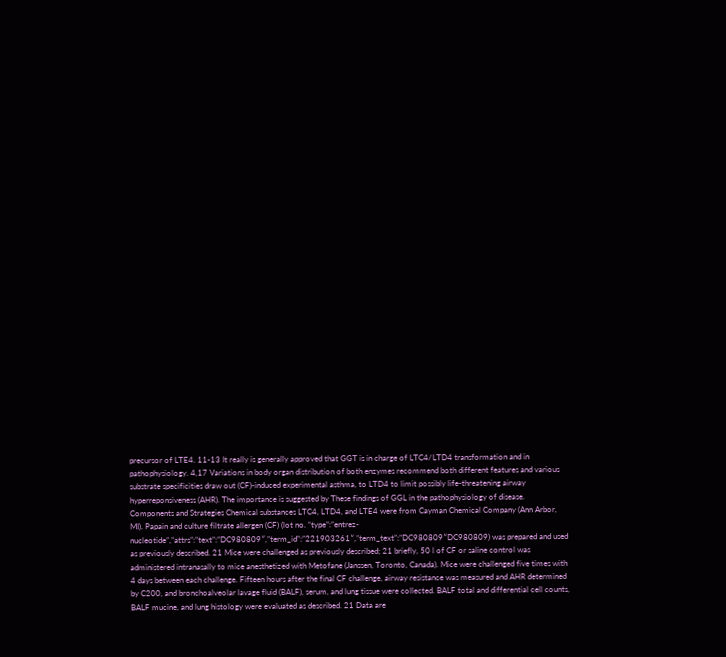precursor of LTE4. 11-13 It really is generally approved that GGT is in charge of LTC4/LTD4 transformation and in pathophysiology. 4,17 Variations in body organ distribution of both enzymes recommend both different features and various substrate specificities draw out (CF)-induced experimental asthma, to LTD4 to limit possibly life-threatening airway hyperreponsiveness (AHR). The importance is suggested by These findings of GGL in the pathophysiology of disease. Components and Strategies Chemical substances LTC4, LTD4, and LTE4 were from Cayman Chemical Company (Ann Arbor, MI). Papain and culture filtrate allergen (CF) (lot no. “type”:”entrez-nucleotide”,”attrs”:”text”:”DC980809″,”term_id”:”221903261″,”term_text”:”DC980809″DC980809) was prepared and used as previously described. 21 Mice were challenged as previously described; 21 briefly, 50 l of CF or saline control was administered intranasally to mice anesthetized with Metofane (Janssen, Toronto, Canada). Mice were challenged five times with 4 days between each challenge. Fifteen hours after the final CF challenge, airway resistance was measured and AHR determined by C200, and bronchoalveolar lavage fluid (BALF), serum, and lung tissue were collected. BALF total and differential cell counts, BALF mucine, and lung histology were evaluated as described. 21 Data are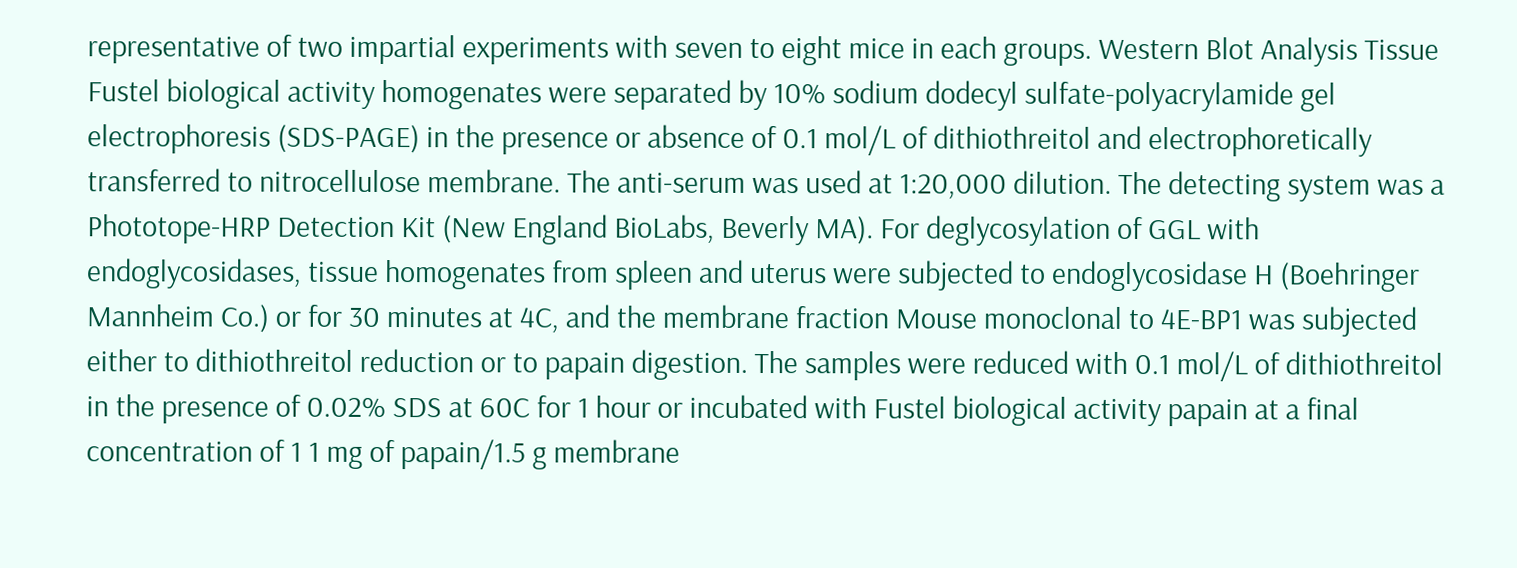representative of two impartial experiments with seven to eight mice in each groups. Western Blot Analysis Tissue Fustel biological activity homogenates were separated by 10% sodium dodecyl sulfate-polyacrylamide gel electrophoresis (SDS-PAGE) in the presence or absence of 0.1 mol/L of dithiothreitol and electrophoretically transferred to nitrocellulose membrane. The anti-serum was used at 1:20,000 dilution. The detecting system was a Phototope-HRP Detection Kit (New England BioLabs, Beverly MA). For deglycosylation of GGL with endoglycosidases, tissue homogenates from spleen and uterus were subjected to endoglycosidase H (Boehringer Mannheim Co.) or for 30 minutes at 4C, and the membrane fraction Mouse monoclonal to 4E-BP1 was subjected either to dithiothreitol reduction or to papain digestion. The samples were reduced with 0.1 mol/L of dithiothreitol in the presence of 0.02% SDS at 60C for 1 hour or incubated with Fustel biological activity papain at a final concentration of 1 1 mg of papain/1.5 g membrane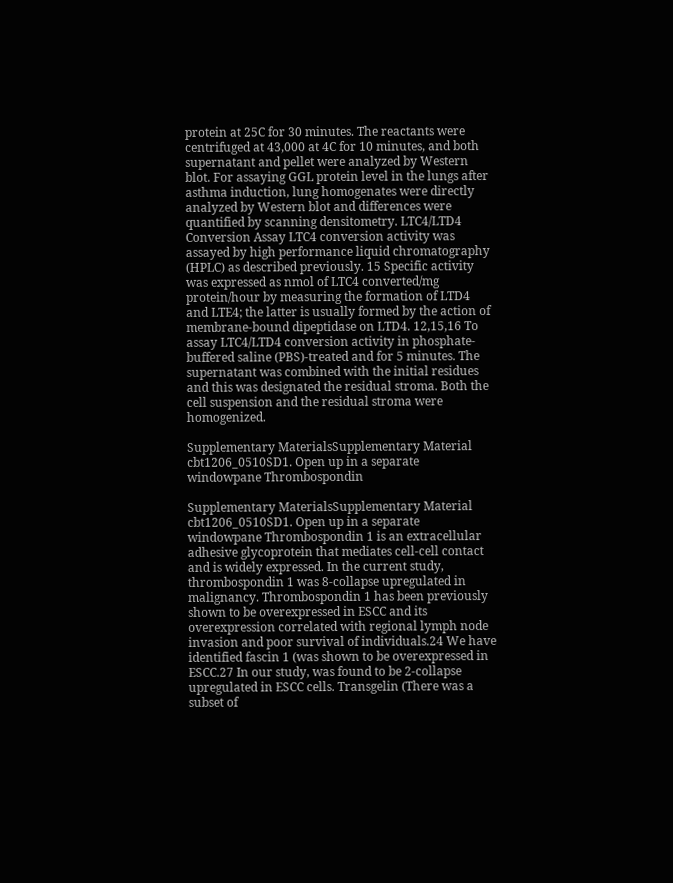protein at 25C for 30 minutes. The reactants were centrifuged at 43,000 at 4C for 10 minutes, and both supernatant and pellet were analyzed by Western blot. For assaying GGL protein level in the lungs after asthma induction, lung homogenates were directly analyzed by Western blot and differences were quantified by scanning densitometry. LTC4/LTD4 Conversion Assay LTC4 conversion activity was assayed by high performance liquid chromatography (HPLC) as described previously. 15 Specific activity was expressed as nmol of LTC4 converted/mg protein/hour by measuring the formation of LTD4 and LTE4; the latter is usually formed by the action of membrane-bound dipeptidase on LTD4. 12,15,16 To assay LTC4/LTD4 conversion activity in phosphate-buffered saline (PBS)-treated and for 5 minutes. The supernatant was combined with the initial residues and this was designated the residual stroma. Both the cell suspension and the residual stroma were homogenized.

Supplementary MaterialsSupplementary Material cbt1206_0510SD1. Open up in a separate windowpane Thrombospondin

Supplementary MaterialsSupplementary Material cbt1206_0510SD1. Open up in a separate windowpane Thrombospondin 1 is an extracellular adhesive glycoprotein that mediates cell-cell contact and is widely expressed. In the current study, thrombospondin 1 was 8-collapse upregulated in malignancy. Thrombospondin 1 has been previously shown to be overexpressed in ESCC and its overexpression correlated with regional lymph node invasion and poor survival of individuals.24 We have identified fascin 1 (was shown to be overexpressed in ESCC.27 In our study, was found to be 2-collapse upregulated in ESCC cells. Transgelin (There was a subset of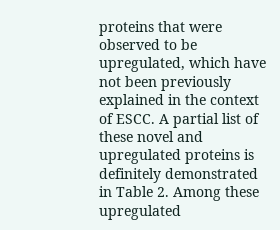proteins that were observed to be upregulated, which have not been previously explained in the context of ESCC. A partial list of these novel and upregulated proteins is definitely demonstrated in Table 2. Among these upregulated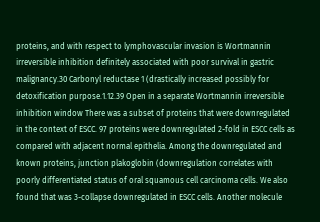proteins, and with respect to lymphovascular invasion is Wortmannin irreversible inhibition definitely associated with poor survival in gastric malignancy.30 Carbonyl reductase 1 (drastically increased possibly for detoxification purpose.1.12.39 Open in a separate Wortmannin irreversible inhibition window There was a subset of proteins that were downregulated in the context of ESCC. 97 proteins were downregulated 2-fold in ESCC cells as compared with adjacent normal epithelia. Among the downregulated and known proteins, junction plakoglobin (downregulation correlates with poorly differentiated status of oral squamous cell carcinoma cells. We also found that was 3-collapse downregulated in ESCC cells. Another molecule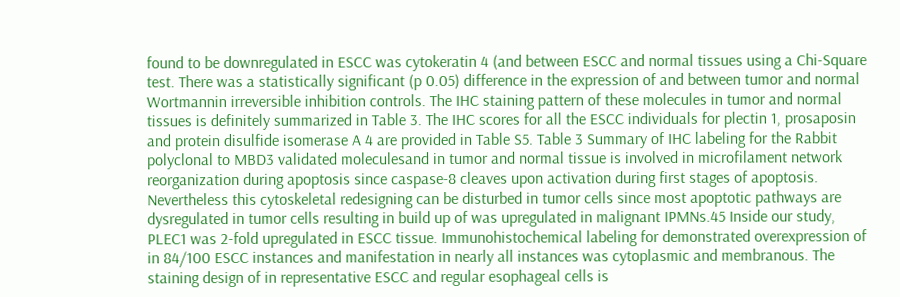found to be downregulated in ESCC was cytokeratin 4 (and between ESCC and normal tissues using a Chi-Square test. There was a statistically significant (p 0.05) difference in the expression of and between tumor and normal Wortmannin irreversible inhibition controls. The IHC staining pattern of these molecules in tumor and normal tissues is definitely summarized in Table 3. The IHC scores for all the ESCC individuals for plectin 1, prosaposin and protein disulfide isomerase A 4 are provided in Table S5. Table 3 Summary of IHC labeling for the Rabbit polyclonal to MBD3 validated moleculesand in tumor and normal tissue is involved in microfilament network reorganization during apoptosis since caspase-8 cleaves upon activation during first stages of apoptosis. Nevertheless this cytoskeletal redesigning can be disturbed in tumor cells since most apoptotic pathways are dysregulated in tumor cells resulting in build up of was upregulated in malignant IPMNs.45 Inside our study, PLEC1 was 2-fold upregulated in ESCC tissue. Immunohistochemical labeling for demonstrated overexpression of in 84/100 ESCC instances and manifestation in nearly all instances was cytoplasmic and membranous. The staining design of in representative ESCC and regular esophageal cells is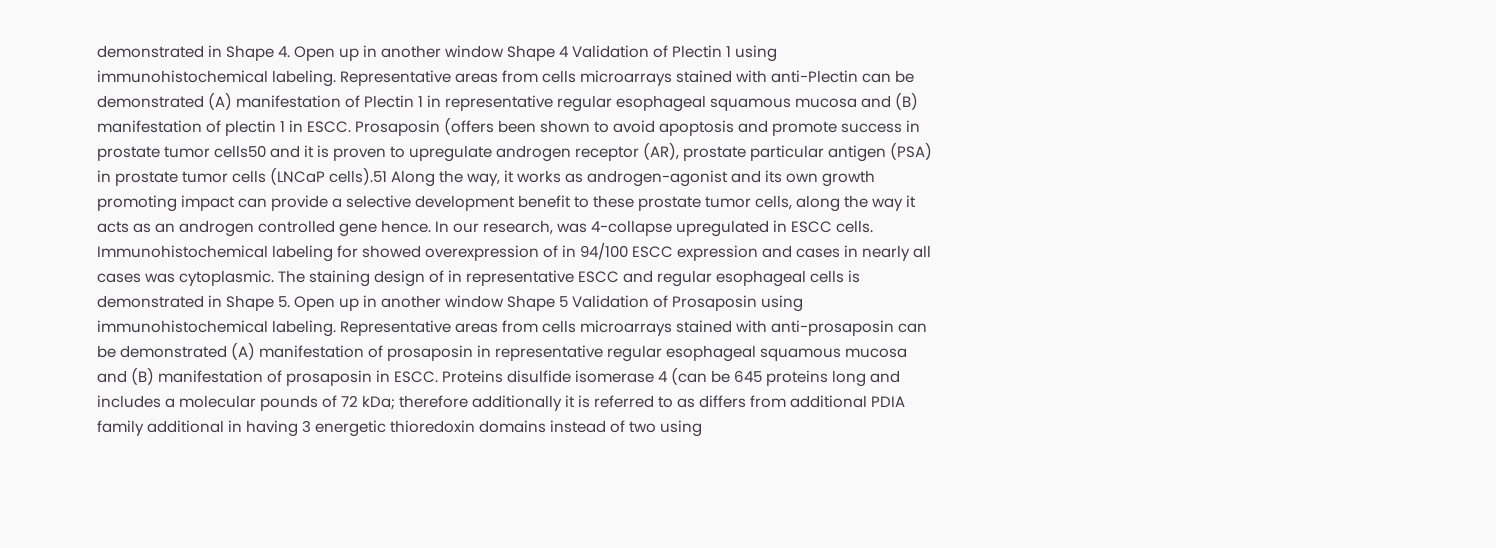demonstrated in Shape 4. Open up in another window Shape 4 Validation of Plectin 1 using immunohistochemical labeling. Representative areas from cells microarrays stained with anti-Plectin can be demonstrated (A) manifestation of Plectin 1 in representative regular esophageal squamous mucosa and (B) manifestation of plectin 1 in ESCC. Prosaposin (offers been shown to avoid apoptosis and promote success in prostate tumor cells50 and it is proven to upregulate androgen receptor (AR), prostate particular antigen (PSA) in prostate tumor cells (LNCaP cells).51 Along the way, it works as androgen-agonist and its own growth promoting impact can provide a selective development benefit to these prostate tumor cells, along the way it acts as an androgen controlled gene hence. In our research, was 4-collapse upregulated in ESCC cells. Immunohistochemical labeling for showed overexpression of in 94/100 ESCC expression and cases in nearly all cases was cytoplasmic. The staining design of in representative ESCC and regular esophageal cells is demonstrated in Shape 5. Open up in another window Shape 5 Validation of Prosaposin using immunohistochemical labeling. Representative areas from cells microarrays stained with anti-prosaposin can be demonstrated (A) manifestation of prosaposin in representative regular esophageal squamous mucosa and (B) manifestation of prosaposin in ESCC. Proteins disulfide isomerase 4 (can be 645 proteins long and includes a molecular pounds of 72 kDa; therefore additionally it is referred to as differs from additional PDIA family additional in having 3 energetic thioredoxin domains instead of two using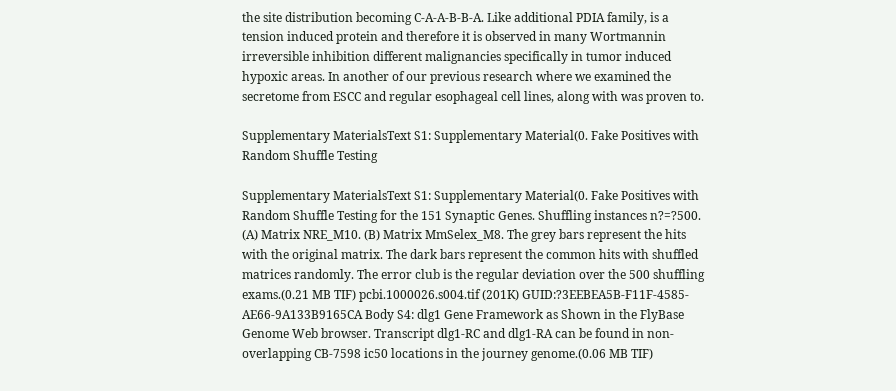the site distribution becoming C-A-A-B-B-A. Like additional PDIA family, is a tension induced protein and therefore it is observed in many Wortmannin irreversible inhibition different malignancies specifically in tumor induced hypoxic areas. In another of our previous research where we examined the secretome from ESCC and regular esophageal cell lines, along with was proven to.

Supplementary MaterialsText S1: Supplementary Material(0. Fake Positives with Random Shuffle Testing

Supplementary MaterialsText S1: Supplementary Material(0. Fake Positives with Random Shuffle Testing for the 151 Synaptic Genes. Shuffling instances n?=?500. (A) Matrix NRE_M10. (B) Matrix MmSelex_M8. The grey bars represent the hits with the original matrix. The dark bars represent the common hits with shuffled matrices randomly. The error club is the regular deviation over the 500 shuffling exams.(0.21 MB TIF) pcbi.1000026.s004.tif (201K) GUID:?3EEBEA5B-F11F-4585-AE66-9A133B9165CA Body S4: dlg1 Gene Framework as Shown in the FlyBase Genome Web browser. Transcript dlg1-RC and dlg1-RA can be found in non-overlapping CB-7598 ic50 locations in the journey genome.(0.06 MB TIF)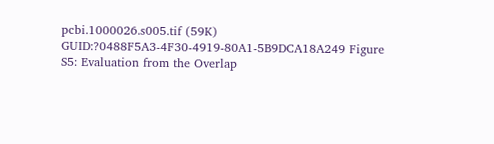pcbi.1000026.s005.tif (59K) GUID:?0488F5A3-4F30-4919-80A1-5B9DCA18A249 Figure S5: Evaluation from the Overlap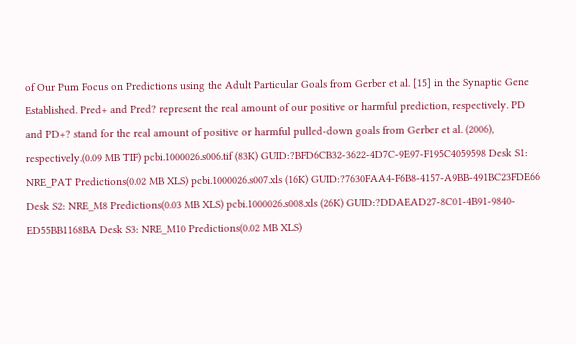of Our Pum Focus on Predictions using the Adult Particular Goals from Gerber et al. [15] in the Synaptic Gene Established. Pred+ and Pred? represent the real amount of our positive or harmful prediction, respectively. PD and PD+? stand for the real amount of positive or harmful pulled-down goals from Gerber et al. (2006), respectively.(0.09 MB TIF) pcbi.1000026.s006.tif (83K) GUID:?BFD6CB32-3622-4D7C-9E97-F195C4059598 Desk S1: NRE_PAT Predictions(0.02 MB XLS) pcbi.1000026.s007.xls (16K) GUID:?7630FAA4-F6B8-4157-A9BB-491BC23FDE66 Desk S2: NRE_M8 Predictions(0.03 MB XLS) pcbi.1000026.s008.xls (26K) GUID:?DDAEAD27-8C01-4B91-9840-ED55BB1168BA Desk S3: NRE_M10 Predictions(0.02 MB XLS)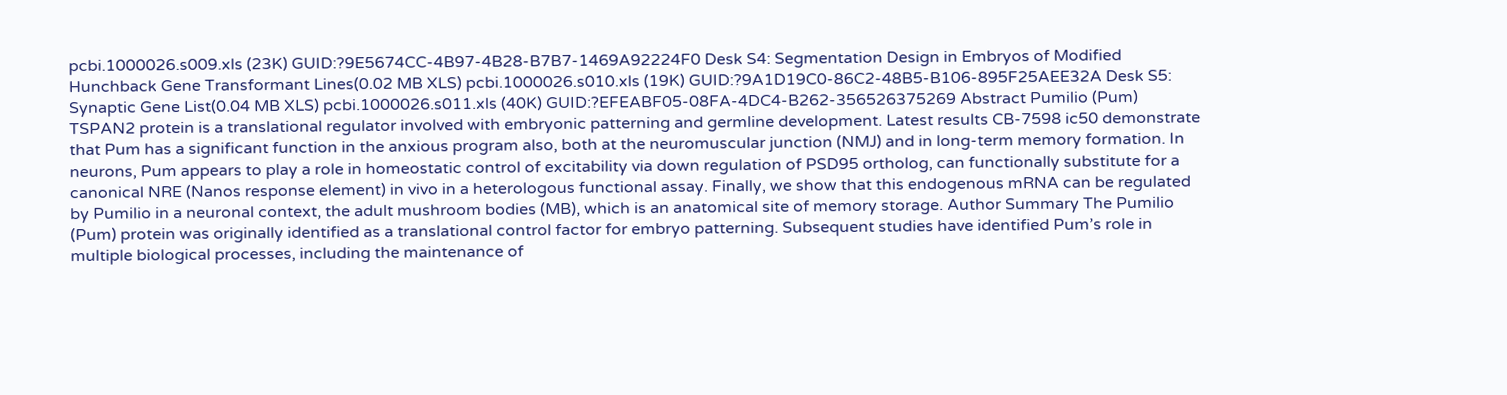pcbi.1000026.s009.xls (23K) GUID:?9E5674CC-4B97-4B28-B7B7-1469A92224F0 Desk S4: Segmentation Design in Embryos of Modified Hunchback Gene Transformant Lines(0.02 MB XLS) pcbi.1000026.s010.xls (19K) GUID:?9A1D19C0-86C2-48B5-B106-895F25AEE32A Desk S5: Synaptic Gene List(0.04 MB XLS) pcbi.1000026.s011.xls (40K) GUID:?EFEABF05-08FA-4DC4-B262-356526375269 Abstract Pumilio (Pum) TSPAN2 protein is a translational regulator involved with embryonic patterning and germline development. Latest results CB-7598 ic50 demonstrate that Pum has a significant function in the anxious program also, both at the neuromuscular junction (NMJ) and in long-term memory formation. In neurons, Pum appears to play a role in homeostatic control of excitability via down regulation of PSD95 ortholog, can functionally substitute for a canonical NRE (Nanos response element) in vivo in a heterologous functional assay. Finally, we show that this endogenous mRNA can be regulated by Pumilio in a neuronal context, the adult mushroom bodies (MB), which is an anatomical site of memory storage. Author Summary The Pumilio (Pum) protein was originally identified as a translational control factor for embryo patterning. Subsequent studies have identified Pum’s role in multiple biological processes, including the maintenance of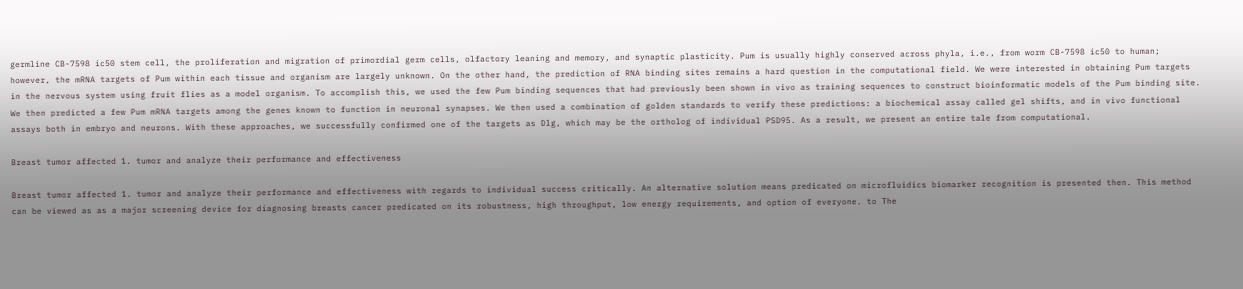germline CB-7598 ic50 stem cell, the proliferation and migration of primordial germ cells, olfactory leaning and memory, and synaptic plasticity. Pum is usually highly conserved across phyla, i.e., from worm CB-7598 ic50 to human; however, the mRNA targets of Pum within each tissue and organism are largely unknown. On the other hand, the prediction of RNA binding sites remains a hard question in the computational field. We were interested in obtaining Pum targets in the nervous system using fruit flies as a model organism. To accomplish this, we used the few Pum binding sequences that had previously been shown in vivo as training sequences to construct bioinformatic models of the Pum binding site. We then predicted a few Pum mRNA targets among the genes known to function in neuronal synapses. We then used a combination of golden standards to verify these predictions: a biochemical assay called gel shifts, and in vivo functional assays both in embryo and neurons. With these approaches, we successfully confirmed one of the targets as Dlg, which may be the ortholog of individual PSD95. As a result, we present an entire tale from computational.

Breast tumor affected 1. tumor and analyze their performance and effectiveness

Breast tumor affected 1. tumor and analyze their performance and effectiveness with regards to individual success critically. An alternative solution means predicated on microfluidics biomarker recognition is presented then. This method can be viewed as as a major screening device for diagnosing breasts cancer predicated on its robustness, high throughput, low energy requirements, and option of everyone. to The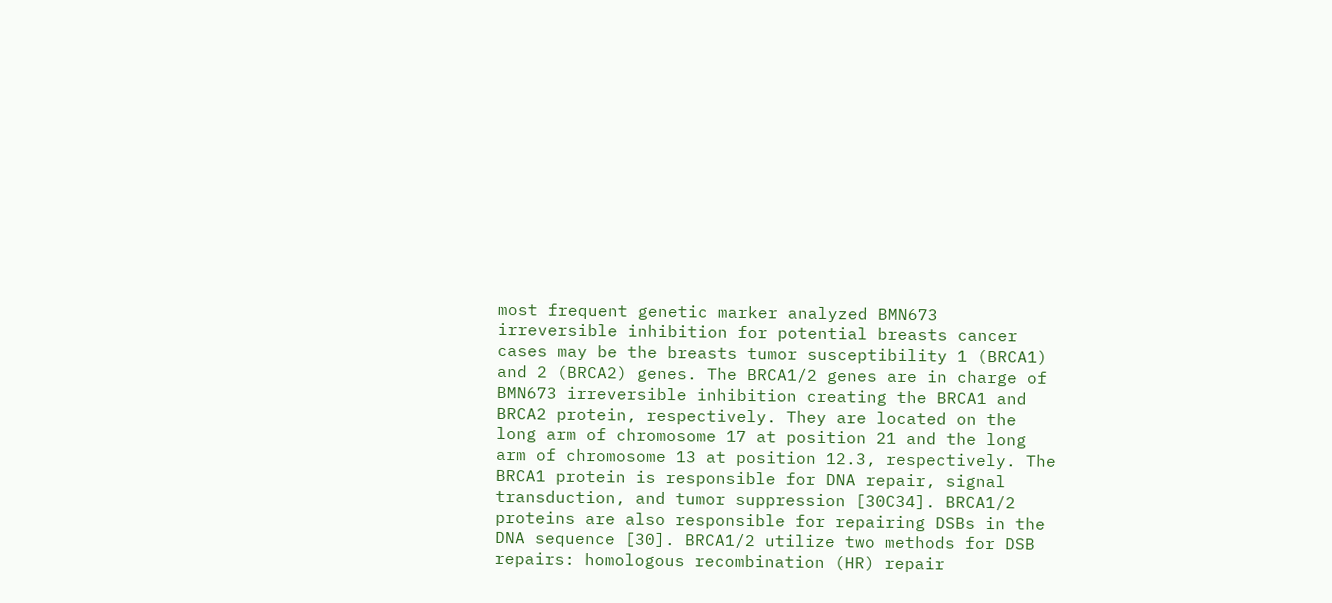most frequent genetic marker analyzed BMN673 irreversible inhibition for potential breasts cancer cases may be the breasts tumor susceptibility 1 (BRCA1) and 2 (BRCA2) genes. The BRCA1/2 genes are in charge of BMN673 irreversible inhibition creating the BRCA1 and BRCA2 protein, respectively. They are located on the long arm of chromosome 17 at position 21 and the long arm of chromosome 13 at position 12.3, respectively. The BRCA1 protein is responsible for DNA repair, signal transduction, and tumor suppression [30C34]. BRCA1/2 proteins are also responsible for repairing DSBs in the DNA sequence [30]. BRCA1/2 utilize two methods for DSB repairs: homologous recombination (HR) repair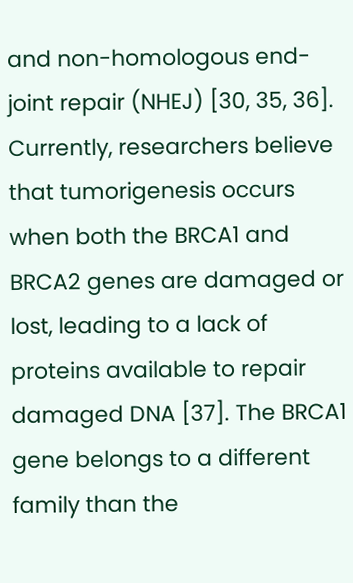and non-homologous end-joint repair (NHEJ) [30, 35, 36]. Currently, researchers believe that tumorigenesis occurs when both the BRCA1 and BRCA2 genes are damaged or lost, leading to a lack of proteins available to repair damaged DNA [37]. The BRCA1 gene belongs to a different family than the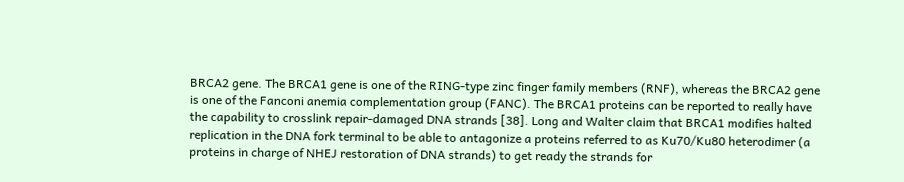BRCA2 gene. The BRCA1 gene is one of the RING-type zinc finger family members (RNF), whereas the BRCA2 gene is one of the Fanconi anemia complementation group (FANC). The BRCA1 proteins can be reported to really have the capability to crosslink repair-damaged DNA strands [38]. Long and Walter claim that BRCA1 modifies halted replication in the DNA fork terminal to be able to antagonize a proteins referred to as Ku70/Ku80 heterodimer (a proteins in charge of NHEJ restoration of DNA strands) to get ready the strands for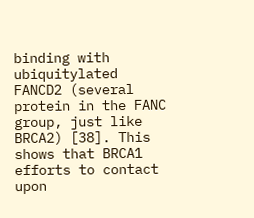binding with ubiquitylated FANCD2 (several protein in the FANC group, just like BRCA2) [38]. This shows that BRCA1 efforts to contact upon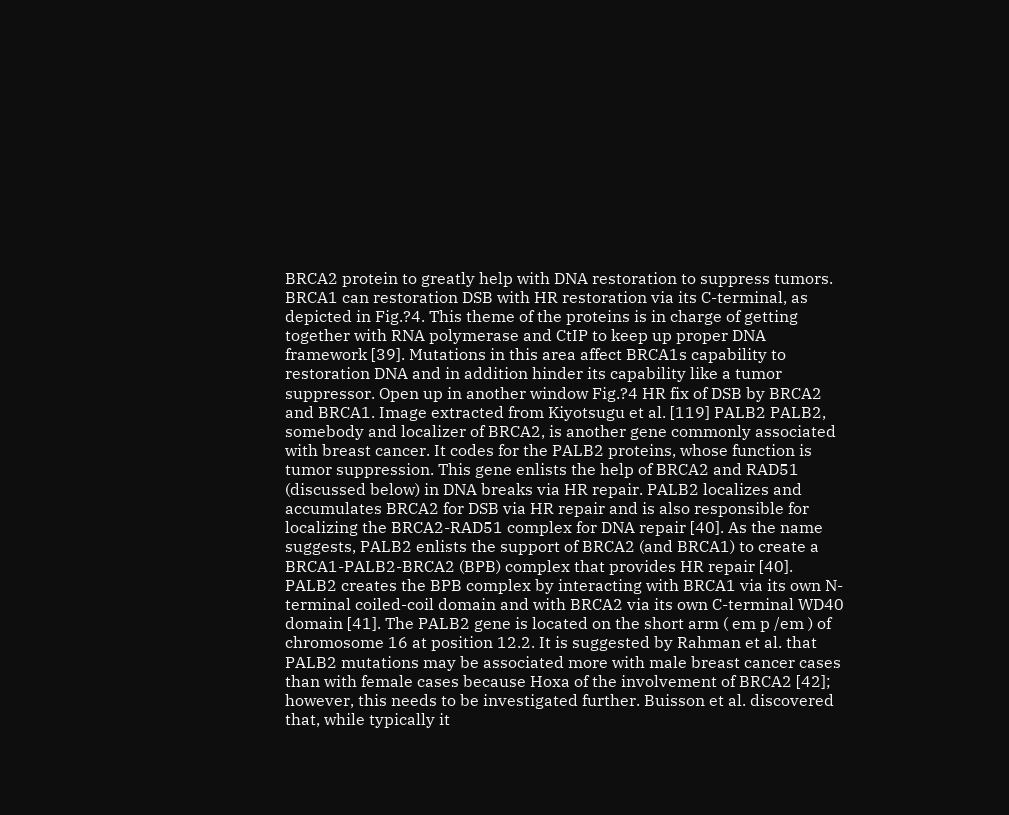BRCA2 protein to greatly help with DNA restoration to suppress tumors. BRCA1 can restoration DSB with HR restoration via its C-terminal, as depicted in Fig.?4. This theme of the proteins is in charge of getting together with RNA polymerase and CtIP to keep up proper DNA framework [39]. Mutations in this area affect BRCA1s capability to restoration DNA and in addition hinder its capability like a tumor suppressor. Open up in another window Fig.?4 HR fix of DSB by BRCA2 and BRCA1. Image extracted from Kiyotsugu et al. [119] PALB2 PALB2, somebody and localizer of BRCA2, is another gene commonly associated with breast cancer. It codes for the PALB2 proteins, whose function is tumor suppression. This gene enlists the help of BRCA2 and RAD51 (discussed below) in DNA breaks via HR repair. PALB2 localizes and accumulates BRCA2 for DSB via HR repair and is also responsible for localizing the BRCA2-RAD51 complex for DNA repair [40]. As the name suggests, PALB2 enlists the support of BRCA2 (and BRCA1) to create a BRCA1-PALB2-BRCA2 (BPB) complex that provides HR repair [40]. PALB2 creates the BPB complex by interacting with BRCA1 via its own N-terminal coiled-coil domain and with BRCA2 via its own C-terminal WD40 domain [41]. The PALB2 gene is located on the short arm ( em p /em ) of chromosome 16 at position 12.2. It is suggested by Rahman et al. that PALB2 mutations may be associated more with male breast cancer cases than with female cases because Hoxa of the involvement of BRCA2 [42]; however, this needs to be investigated further. Buisson et al. discovered that, while typically it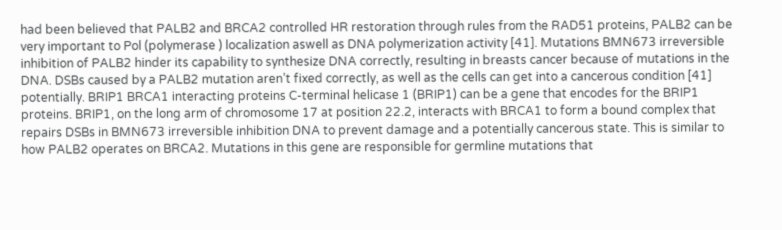had been believed that PALB2 and BRCA2 controlled HR restoration through rules from the RAD51 proteins, PALB2 can be very important to Pol (polymerase ) localization aswell as DNA polymerization activity [41]. Mutations BMN673 irreversible inhibition of PALB2 hinder its capability to synthesize DNA correctly, resulting in breasts cancer because of mutations in the DNA. DSBs caused by a PALB2 mutation aren’t fixed correctly, as well as the cells can get into a cancerous condition [41] potentially. BRIP1 BRCA1 interacting proteins C-terminal helicase 1 (BRIP1) can be a gene that encodes for the BRIP1 proteins. BRIP1, on the long arm of chromosome 17 at position 22.2, interacts with BRCA1 to form a bound complex that repairs DSBs in BMN673 irreversible inhibition DNA to prevent damage and a potentially cancerous state. This is similar to how PALB2 operates on BRCA2. Mutations in this gene are responsible for germline mutations that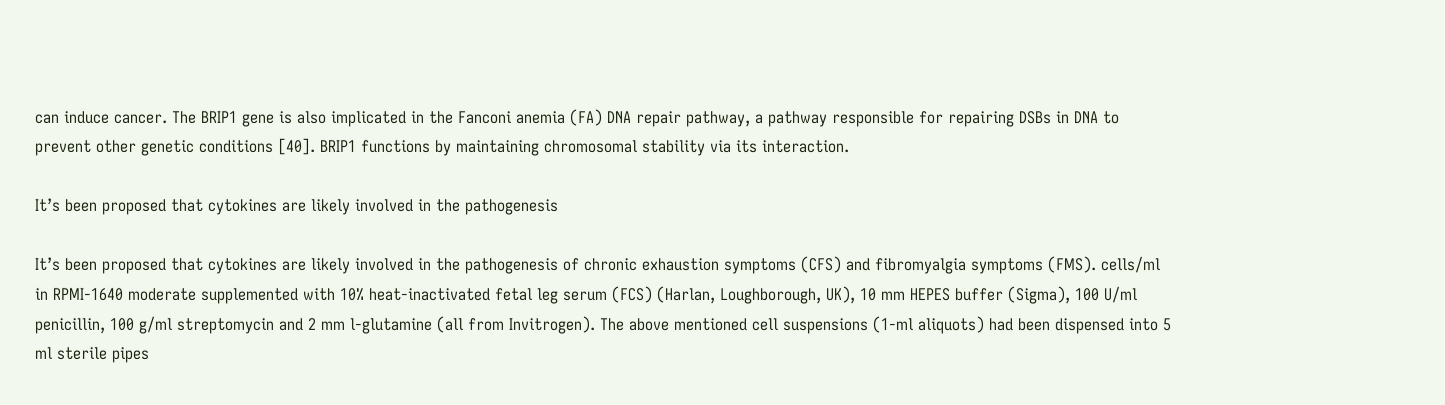can induce cancer. The BRIP1 gene is also implicated in the Fanconi anemia (FA) DNA repair pathway, a pathway responsible for repairing DSBs in DNA to prevent other genetic conditions [40]. BRIP1 functions by maintaining chromosomal stability via its interaction.

It’s been proposed that cytokines are likely involved in the pathogenesis

It’s been proposed that cytokines are likely involved in the pathogenesis of chronic exhaustion symptoms (CFS) and fibromyalgia symptoms (FMS). cells/ml in RPMI-1640 moderate supplemented with 10% heat-inactivated fetal leg serum (FCS) (Harlan, Loughborough, UK), 10 mm HEPES buffer (Sigma), 100 U/ml penicillin, 100 g/ml streptomycin and 2 mm l-glutamine (all from Invitrogen). The above mentioned cell suspensions (1-ml aliquots) had been dispensed into 5 ml sterile pipes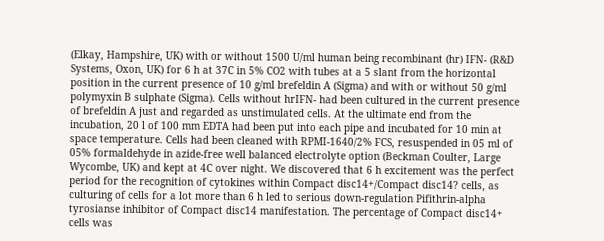(Elkay, Hampshire, UK) with or without 1500 U/ml human being recombinant (hr) IFN- (R&D Systems, Oxon, UK) for 6 h at 37C in 5% CO2 with tubes at a 5 slant from the horizontal position in the current presence of 10 g/ml brefeldin A (Sigma) and with or without 50 g/ml polymyxin B sulphate (Sigma). Cells without hrIFN- had been cultured in the current presence of brefeldin A just and regarded as unstimulated cells. At the ultimate end from the incubation, 20 l of 100 mm EDTA had been put into each pipe and incubated for 10 min at space temperature. Cells had been cleaned with RPMI-1640/2% FCS, resuspended in 05 ml of 05% formaldehyde in azide-free well balanced electrolyte option (Beckman Coulter, Large Wycombe, UK) and kept at 4C over night. We discovered that 6 h excitement was the perfect period for the recognition of cytokines within Compact disc14+/Compact disc14? cells, as culturing of cells for a lot more than 6 h led to serious down-regulation Pifithrin-alpha tyrosianse inhibitor of Compact disc14 manifestation. The percentage of Compact disc14+ cells was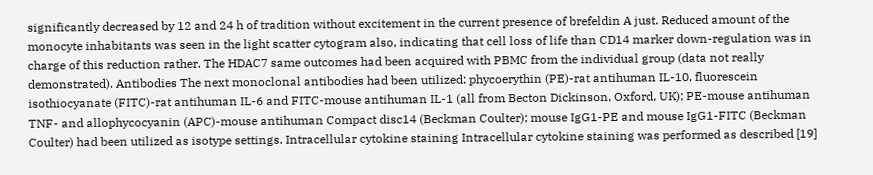significantly decreased by 12 and 24 h of tradition without excitement in the current presence of brefeldin A just. Reduced amount of the monocyte inhabitants was seen in the light scatter cytogram also, indicating that cell loss of life than CD14 marker down-regulation was in charge of this reduction rather. The HDAC7 same outcomes had been acquired with PBMC from the individual group (data not really demonstrated). Antibodies The next monoclonal antibodies had been utilized: phycoerythin (PE)-rat antihuman IL-10, fluorescein isothiocyanate (FITC)-rat antihuman IL-6 and FITC-mouse antihuman IL-1 (all from Becton Dickinson, Oxford, UK); PE-mouse antihuman TNF- and allophycocyanin (APC)-mouse antihuman Compact disc14 (Beckman Coulter); mouse IgG1-PE and mouse IgG1-FITC (Beckman Coulter) had been utilized as isotype settings. Intracellular cytokine staining Intracellular cytokine staining was performed as described [19]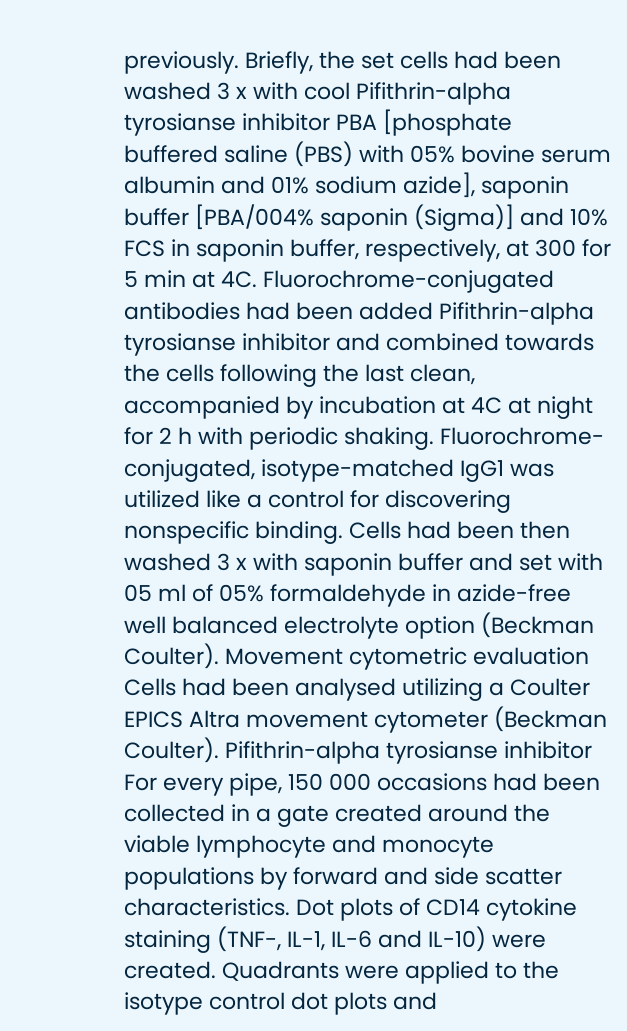previously. Briefly, the set cells had been washed 3 x with cool Pifithrin-alpha tyrosianse inhibitor PBA [phosphate buffered saline (PBS) with 05% bovine serum albumin and 01% sodium azide], saponin buffer [PBA/004% saponin (Sigma)] and 10% FCS in saponin buffer, respectively, at 300 for 5 min at 4C. Fluorochrome-conjugated antibodies had been added Pifithrin-alpha tyrosianse inhibitor and combined towards the cells following the last clean, accompanied by incubation at 4C at night for 2 h with periodic shaking. Fluorochrome-conjugated, isotype-matched IgG1 was utilized like a control for discovering nonspecific binding. Cells had been then washed 3 x with saponin buffer and set with 05 ml of 05% formaldehyde in azide-free well balanced electrolyte option (Beckman Coulter). Movement cytometric evaluation Cells had been analysed utilizing a Coulter EPICS Altra movement cytometer (Beckman Coulter). Pifithrin-alpha tyrosianse inhibitor For every pipe, 150 000 occasions had been collected in a gate created around the viable lymphocyte and monocyte populations by forward and side scatter characteristics. Dot plots of CD14 cytokine staining (TNF-, IL-1, IL-6 and IL-10) were created. Quadrants were applied to the isotype control dot plots and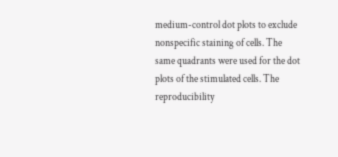medium-control dot plots to exclude nonspecific staining of cells. The same quadrants were used for the dot plots of the stimulated cells. The reproducibility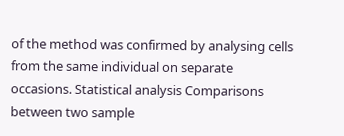of the method was confirmed by analysing cells from the same individual on separate occasions. Statistical analysis Comparisons between two sample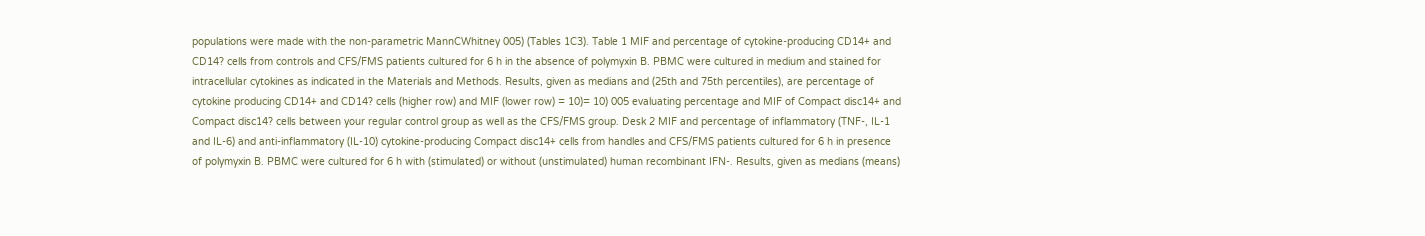populations were made with the non-parametric MannCWhitney 005) (Tables 1C3). Table 1 MIF and percentage of cytokine-producing CD14+ and CD14? cells from controls and CFS/FMS patients cultured for 6 h in the absence of polymyxin B. PBMC were cultured in medium and stained for intracellular cytokines as indicated in the Materials and Methods. Results, given as medians and (25th and 75th percentiles), are percentage of cytokine producing CD14+ and CD14? cells (higher row) and MIF (lower row) = 10)= 10) 005 evaluating percentage and MIF of Compact disc14+ and Compact disc14? cells between your regular control group as well as the CFS/FMS group. Desk 2 MIF and percentage of inflammatory (TNF-, IL-1 and IL-6) and anti-inflammatory (IL-10) cytokine-producing Compact disc14+ cells from handles and CFS/FMS patients cultured for 6 h in presence of polymyxin B. PBMC were cultured for 6 h with (stimulated) or without (unstimulated) human recombinant IFN-. Results, given as medians (means)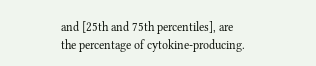and [25th and 75th percentiles], are the percentage of cytokine-producing.